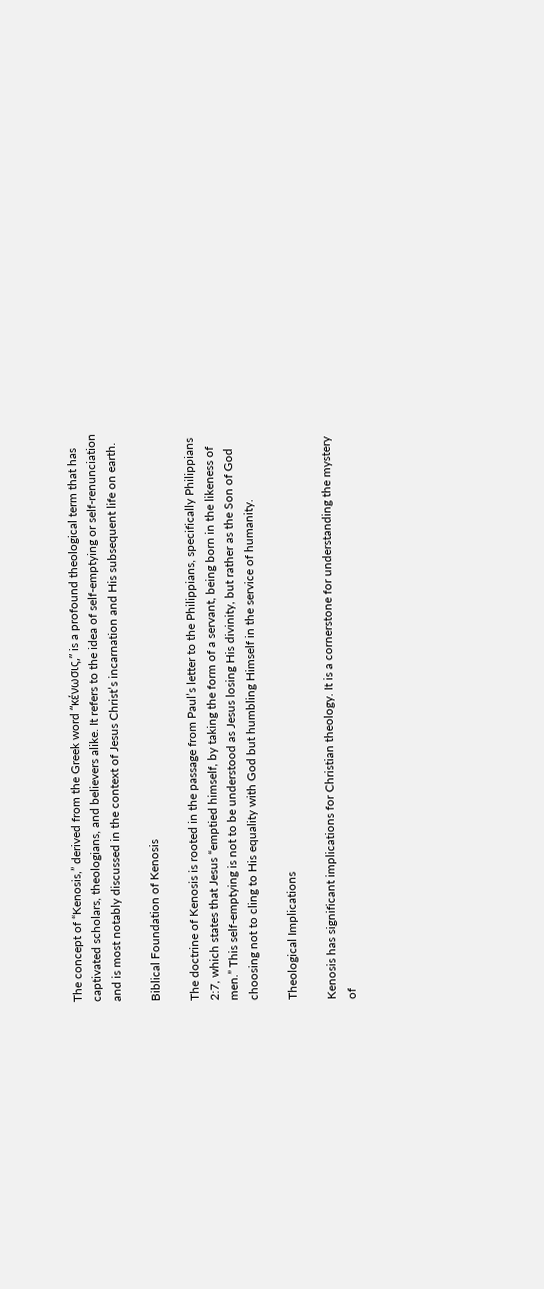The concept of “Kenosis,” derived from the Greek word “κένωσις,” is a profound theological term that has captivated scholars, theologians, and believers alike. It refers to the idea of self-emptying or self-renunciation and is most notably discussed in the context of Jesus Christ’s incarnation and His subsequent life on earth.

Biblical Foundation of Kenosis

The doctrine of Kenosis is rooted in the passage from Paul’s letter to the Philippians, specifically Philippians 2:7, which states that Jesus “emptied himself, by taking the form of a servant, being born in the likeness of men.” This self-emptying is not to be understood as Jesus losing His divinity, but rather as the Son of God choosing not to cling to His equality with God but humbling Himself in the service of humanity.

Theological Implications

Kenosis has significant implications for Christian theology. It is a cornerstone for understanding the mystery of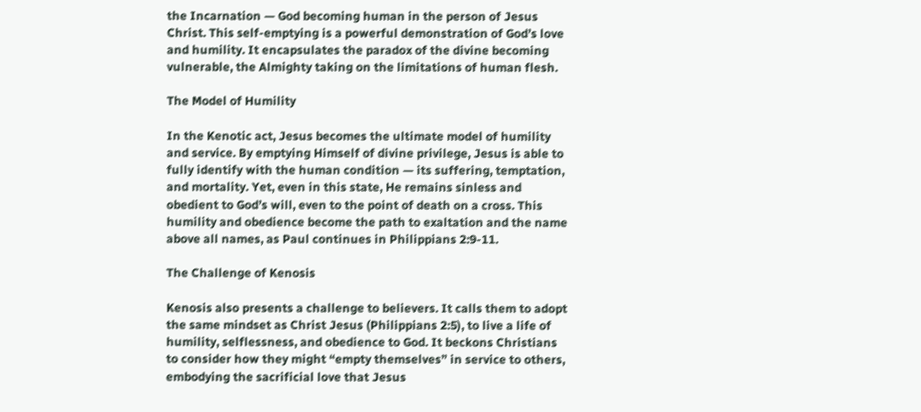the Incarnation — God becoming human in the person of Jesus Christ. This self-emptying is a powerful demonstration of God’s love and humility. It encapsulates the paradox of the divine becoming vulnerable, the Almighty taking on the limitations of human flesh.

The Model of Humility

In the Kenotic act, Jesus becomes the ultimate model of humility and service. By emptying Himself of divine privilege, Jesus is able to fully identify with the human condition — its suffering, temptation, and mortality. Yet, even in this state, He remains sinless and obedient to God’s will, even to the point of death on a cross. This humility and obedience become the path to exaltation and the name above all names, as Paul continues in Philippians 2:9-11.

The Challenge of Kenosis

Kenosis also presents a challenge to believers. It calls them to adopt the same mindset as Christ Jesus (Philippians 2:5), to live a life of humility, selflessness, and obedience to God. It beckons Christians to consider how they might “empty themselves” in service to others, embodying the sacrificial love that Jesus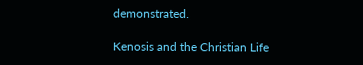demonstrated.

Kenosis and the Christian Life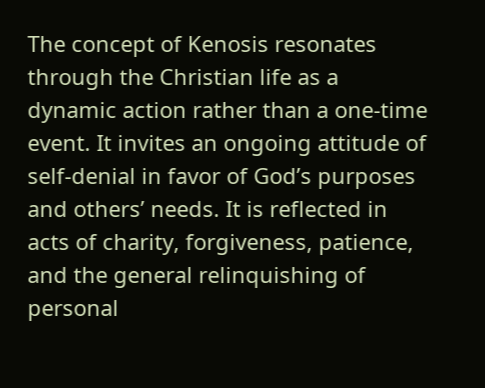The concept of Kenosis resonates through the Christian life as a dynamic action rather than a one-time event. It invites an ongoing attitude of self-denial in favor of God’s purposes and others’ needs. It is reflected in acts of charity, forgiveness, patience, and the general relinquishing of personal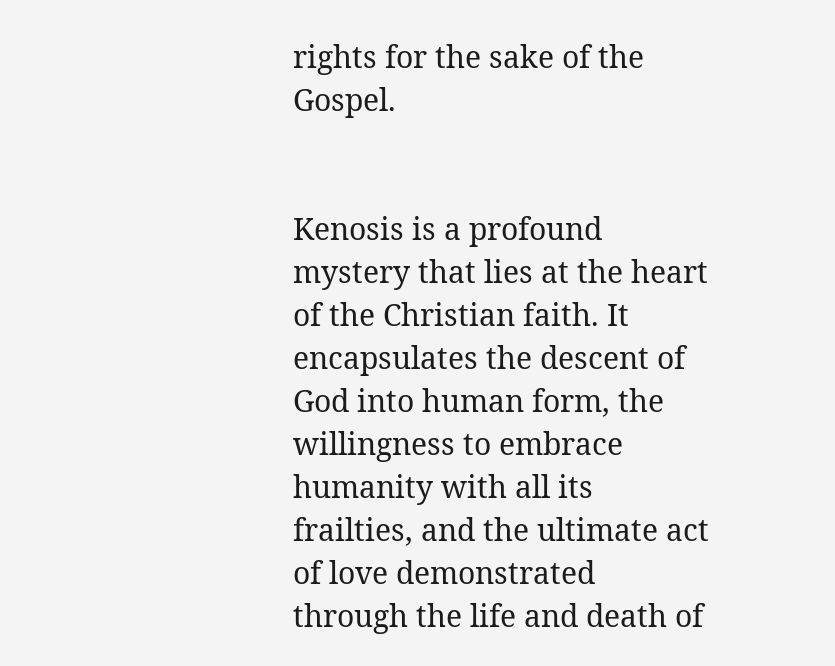rights for the sake of the Gospel.


Kenosis is a profound mystery that lies at the heart of the Christian faith. It encapsulates the descent of God into human form, the willingness to embrace humanity with all its frailties, and the ultimate act of love demonstrated through the life and death of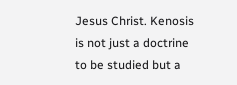Jesus Christ. Kenosis is not just a doctrine to be studied but a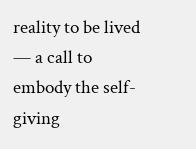reality to be lived — a call to embody the self-giving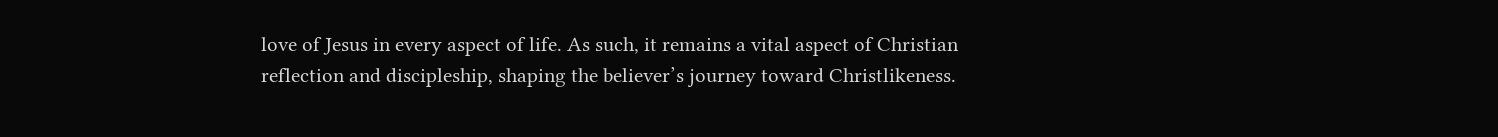love of Jesus in every aspect of life. As such, it remains a vital aspect of Christian reflection and discipleship, shaping the believer’s journey toward Christlikeness.